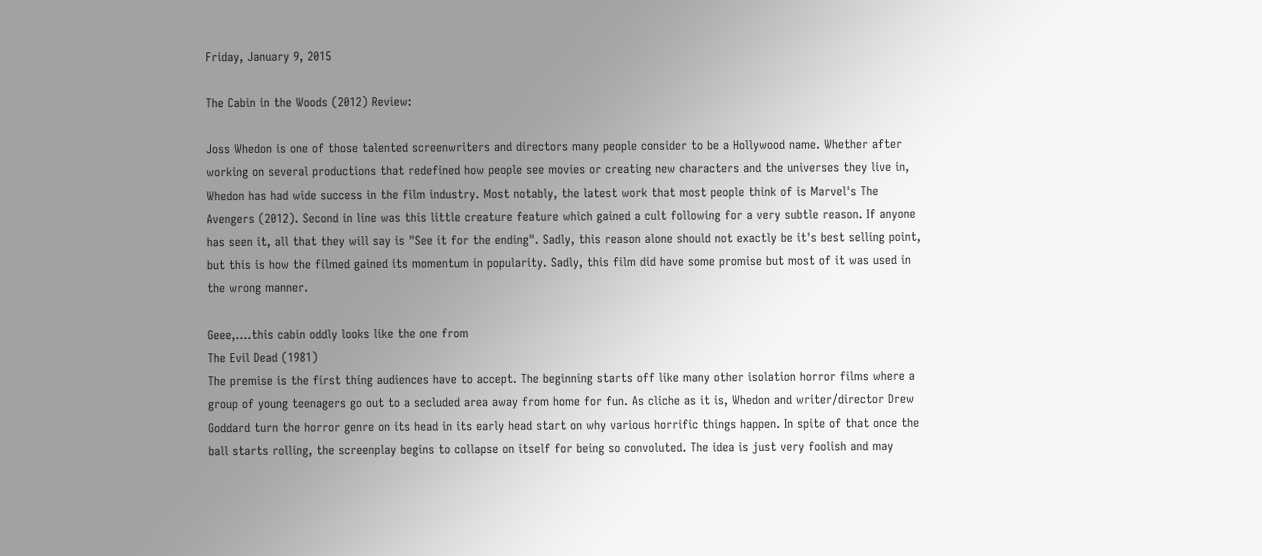Friday, January 9, 2015

The Cabin in the Woods (2012) Review:

Joss Whedon is one of those talented screenwriters and directors many people consider to be a Hollywood name. Whether after working on several productions that redefined how people see movies or creating new characters and the universes they live in, Whedon has had wide success in the film industry. Most notably, the latest work that most people think of is Marvel's The Avengers (2012). Second in line was this little creature feature which gained a cult following for a very subtle reason. If anyone has seen it, all that they will say is "See it for the ending". Sadly, this reason alone should not exactly be it's best selling point, but this is how the filmed gained its momentum in popularity. Sadly, this film did have some promise but most of it was used in the wrong manner.

Geee,....this cabin oddly looks like the one from
The Evil Dead (1981)
The premise is the first thing audiences have to accept. The beginning starts off like many other isolation horror films where a group of young teenagers go out to a secluded area away from home for fun. As cliche as it is, Whedon and writer/director Drew Goddard turn the horror genre on its head in its early head start on why various horrific things happen. In spite of that once the ball starts rolling, the screenplay begins to collapse on itself for being so convoluted. The idea is just very foolish and may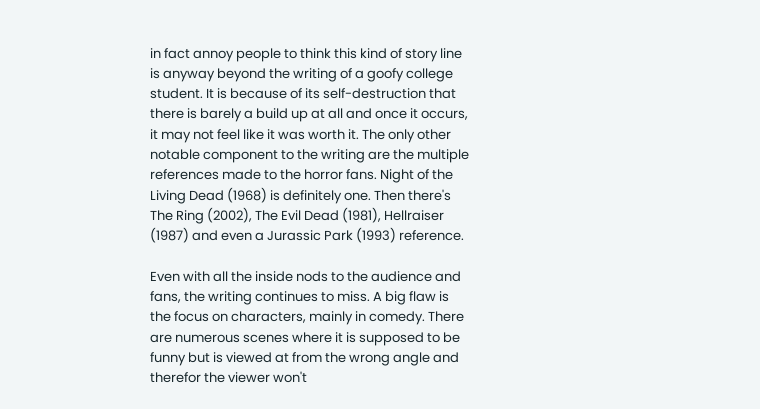in fact annoy people to think this kind of story line is anyway beyond the writing of a goofy college student. It is because of its self-destruction that there is barely a build up at all and once it occurs, it may not feel like it was worth it. The only other notable component to the writing are the multiple references made to the horror fans. Night of the Living Dead (1968) is definitely one. Then there's The Ring (2002), The Evil Dead (1981), Hellraiser (1987) and even a Jurassic Park (1993) reference.

Even with all the inside nods to the audience and fans, the writing continues to miss. A big flaw is the focus on characters, mainly in comedy. There are numerous scenes where it is supposed to be funny but is viewed at from the wrong angle and therefor the viewer won't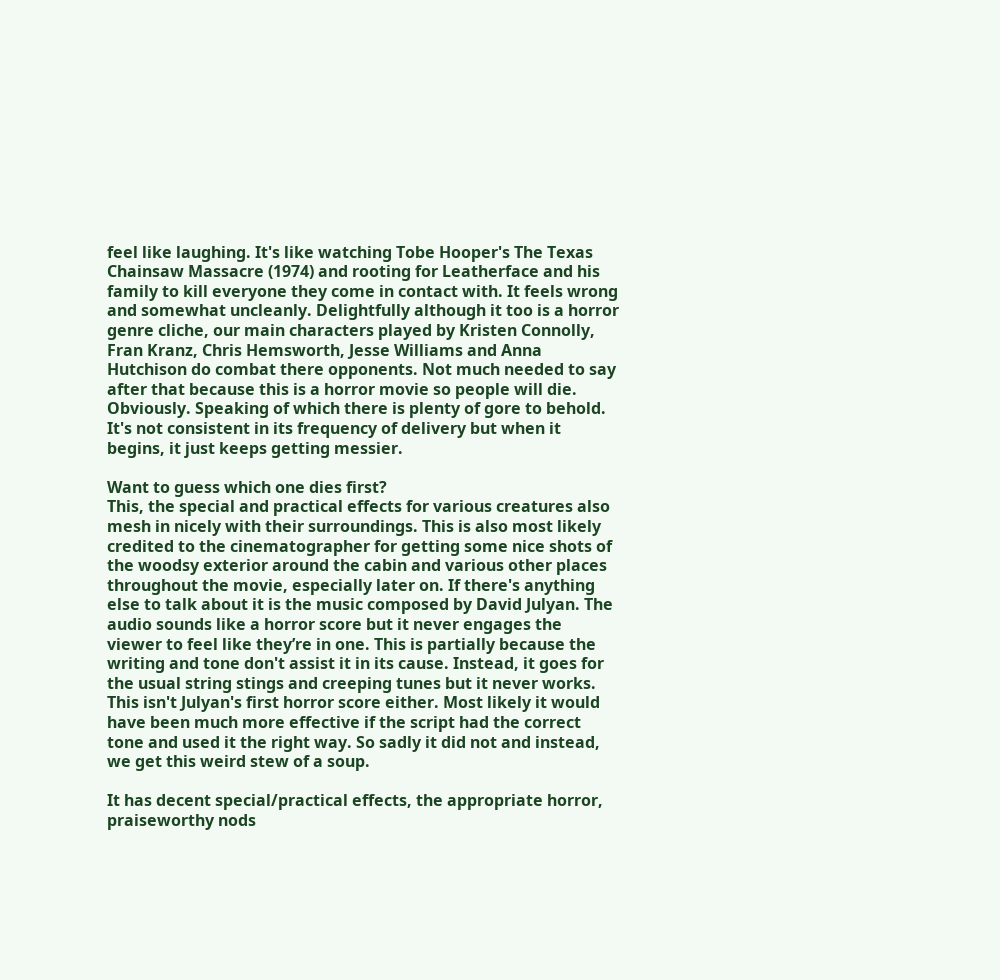feel like laughing. It's like watching Tobe Hooper's The Texas Chainsaw Massacre (1974) and rooting for Leatherface and his family to kill everyone they come in contact with. It feels wrong and somewhat uncleanly. Delightfully although it too is a horror genre cliche, our main characters played by Kristen Connolly, Fran Kranz, Chris Hemsworth, Jesse Williams and Anna Hutchison do combat there opponents. Not much needed to say after that because this is a horror movie so people will die. Obviously. Speaking of which there is plenty of gore to behold. It's not consistent in its frequency of delivery but when it begins, it just keeps getting messier.

Want to guess which one dies first?
This, the special and practical effects for various creatures also mesh in nicely with their surroundings. This is also most likely credited to the cinematographer for getting some nice shots of the woodsy exterior around the cabin and various other places throughout the movie, especially later on. If there's anything else to talk about it is the music composed by David Julyan. The audio sounds like a horror score but it never engages the viewer to feel like they’re in one. This is partially because the writing and tone don't assist it in its cause. Instead, it goes for the usual string stings and creeping tunes but it never works. This isn't Julyan's first horror score either. Most likely it would have been much more effective if the script had the correct tone and used it the right way. So sadly it did not and instead, we get this weird stew of a soup.

It has decent special/practical effects, the appropriate horror, praiseworthy nods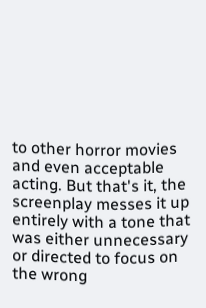to other horror movies and even acceptable acting. But that's it, the screenplay messes it up entirely with a tone that was either unnecessary or directed to focus on the wrong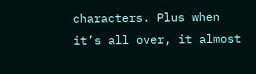characters. Plus when it’s all over, it almost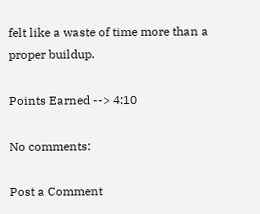felt like a waste of time more than a proper buildup.

Points Earned --> 4:10

No comments:

Post a Comment